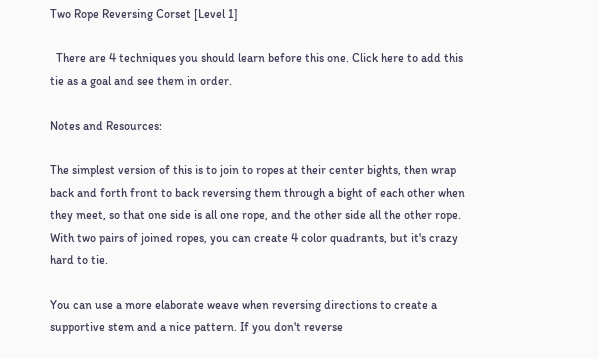Two Rope Reversing Corset [Level 1]

  There are 4 techniques you should learn before this one. Click here to add this tie as a goal and see them in order.

Notes and Resources:

The simplest version of this is to join to ropes at their center bights, then wrap back and forth front to back reversing them through a bight of each other when they meet, so that one side is all one rope, and the other side all the other rope. With two pairs of joined ropes, you can create 4 color quadrants, but it's crazy hard to tie.

You can use a more elaborate weave when reversing directions to create a supportive stem and a nice pattern. If you don't reverse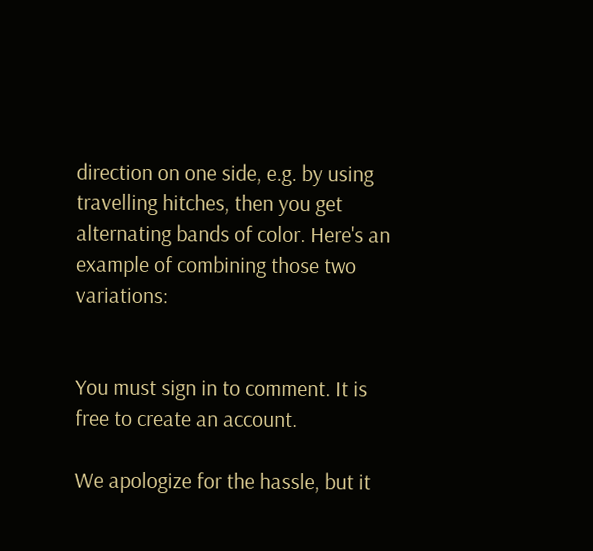direction on one side, e.g. by using travelling hitches, then you get alternating bands of color. Here's an example of combining those two variations:


You must sign in to comment. It is free to create an account.

We apologize for the hassle, but it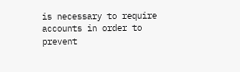is necessary to require accounts in order to prevent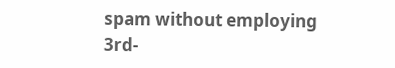spam without employing 3rd-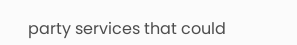party services that could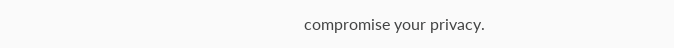compromise your privacy.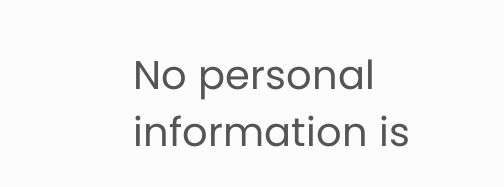No personal information is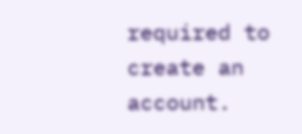required to create an account.